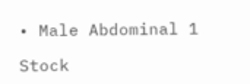• Male Abdominal 1

Stock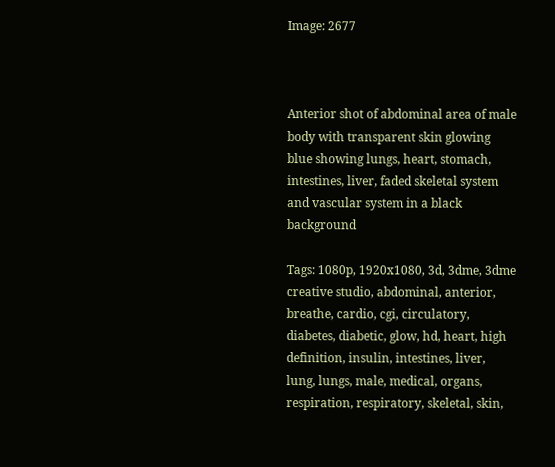Image: 2677



Anterior shot of abdominal area of male body with transparent skin glowing blue showing lungs, heart, stomach, intestines, liver, faded skeletal system and vascular system in a black background

Tags: 1080p, 1920x1080, 3d, 3dme, 3dme creative studio, abdominal, anterior, breathe, cardio, cgi, circulatory, diabetes, diabetic, glow, hd, heart, high definition, insulin, intestines, liver, lung, lungs, male, medical, organs, respiration, respiratory, skeletal, skin,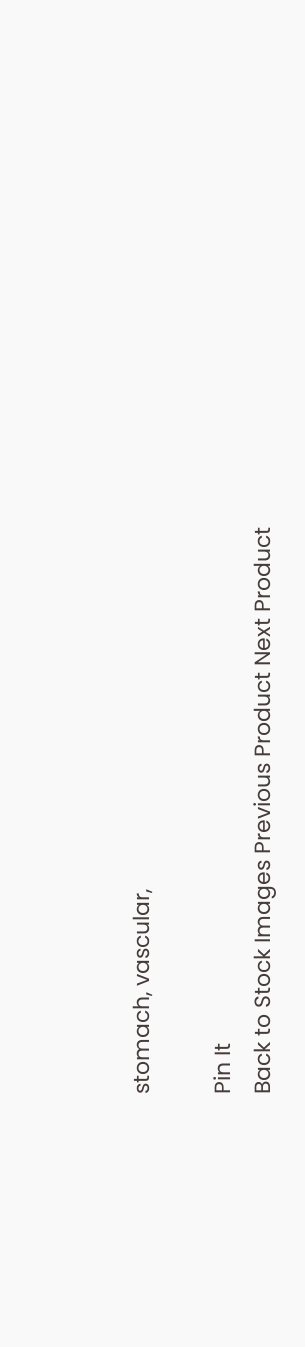stomach, vascular,

Pin It
Back to Stock Images Previous Product Next Product